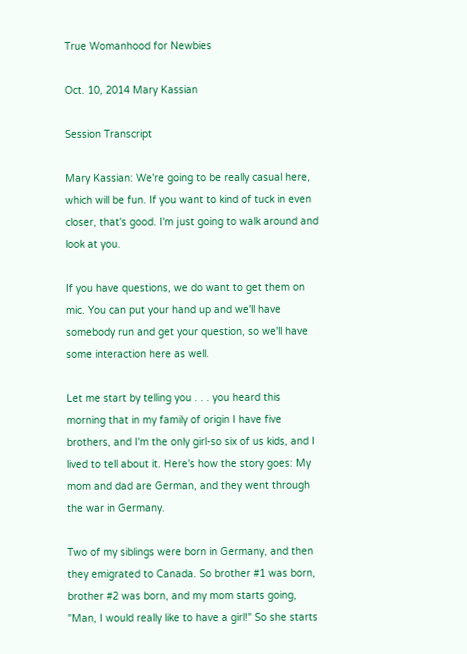True Womanhood for Newbies

Oct. 10, 2014 Mary Kassian

Session Transcript

Mary Kassian: We're going to be really casual here, which will be fun. If you want to kind of tuck in even closer, that's good. I'm just going to walk around and look at you.

If you have questions, we do want to get them on mic. You can put your hand up and we'll have somebody run and get your question, so we'll have some interaction here as well.

Let me start by telling you . . . you heard this morning that in my family of origin I have five brothers, and I'm the only girl-so six of us kids, and I lived to tell about it. Here's how the story goes: My mom and dad are German, and they went through the war in Germany.

Two of my siblings were born in Germany, and then they emigrated to Canada. So brother #1 was born, brother #2 was born, and my mom starts going, "Man, I would really like to have a girl!" So she starts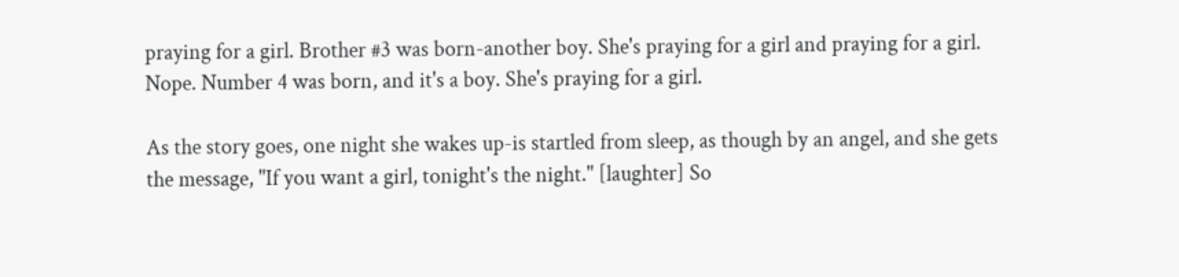praying for a girl. Brother #3 was born-another boy. She's praying for a girl and praying for a girl. Nope. Number 4 was born, and it's a boy. She's praying for a girl.

As the story goes, one night she wakes up-is startled from sleep, as though by an angel, and she gets the message, "If you want a girl, tonight's the night." [laughter] So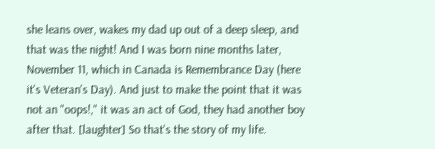she leans over, wakes my dad up out of a deep sleep, and that was the night! And I was born nine months later, November 11, which in Canada is Remembrance Day (here it's Veteran's Day). And just to make the point that it was not an "oops!," it was an act of God, they had another boy after that. [laughter] So that's the story of my life.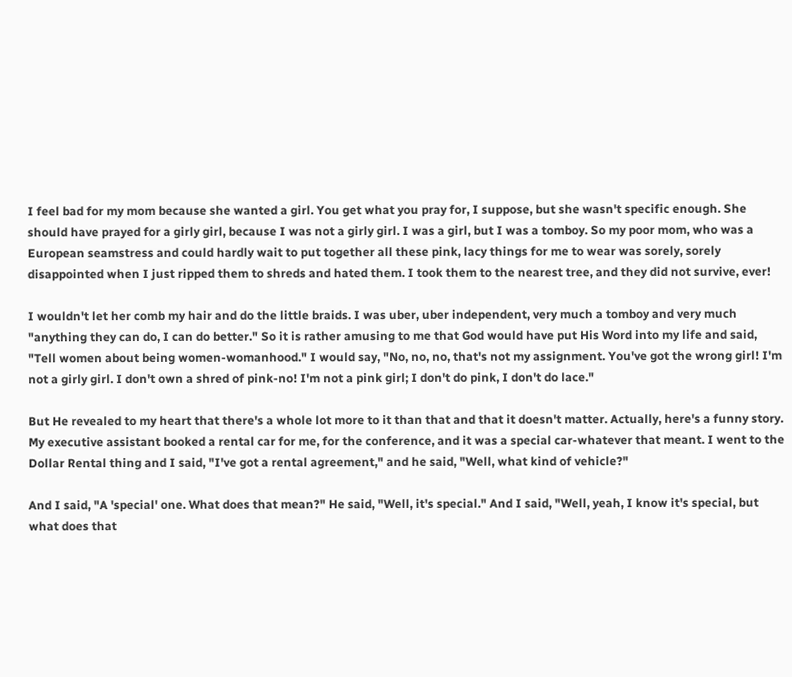I feel bad for my mom because she wanted a girl. You get what you pray for, I suppose, but she wasn't specific enough. She should have prayed for a girly girl, because I was not a girly girl. I was a girl, but I was a tomboy. So my poor mom, who was a European seamstress and could hardly wait to put together all these pink, lacy things for me to wear was sorely, sorely disappointed when I just ripped them to shreds and hated them. I took them to the nearest tree, and they did not survive, ever!

I wouldn't let her comb my hair and do the little braids. I was uber, uber independent, very much a tomboy and very much "anything they can do, I can do better." So it is rather amusing to me that God would have put His Word into my life and said, "Tell women about being women-womanhood." I would say, "No, no, no, that's not my assignment. You've got the wrong girl! I'm not a girly girl. I don't own a shred of pink-no! I'm not a pink girl; I don't do pink, I don't do lace."

But He revealed to my heart that there's a whole lot more to it than that and that it doesn't matter. Actually, here's a funny story. My executive assistant booked a rental car for me, for the conference, and it was a special car-whatever that meant. I went to the Dollar Rental thing and I said, "I've got a rental agreement," and he said, "Well, what kind of vehicle?"

And I said, "A 'special' one. What does that mean?" He said, "Well, it's special." And I said, "Well, yeah, I know it's special, but what does that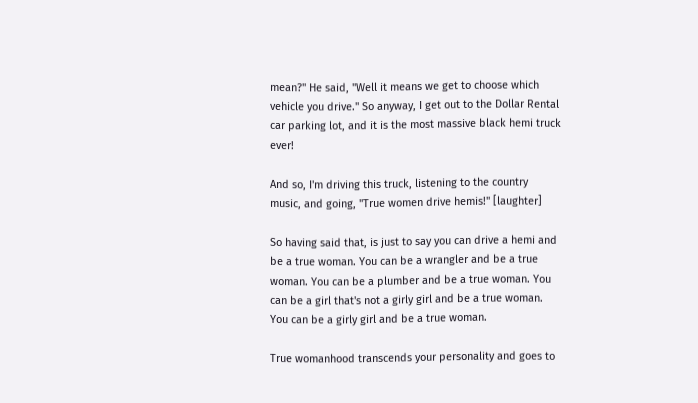mean?" He said, "Well it means we get to choose which vehicle you drive." So anyway, I get out to the Dollar Rental car parking lot, and it is the most massive black hemi truck ever!

And so, I'm driving this truck, listening to the country music, and going, "True women drive hemis!" [laughter]

So having said that, is just to say you can drive a hemi and be a true woman. You can be a wrangler and be a true woman. You can be a plumber and be a true woman. You can be a girl that's not a girly girl and be a true woman. You can be a girly girl and be a true woman.

True womanhood transcends your personality and goes to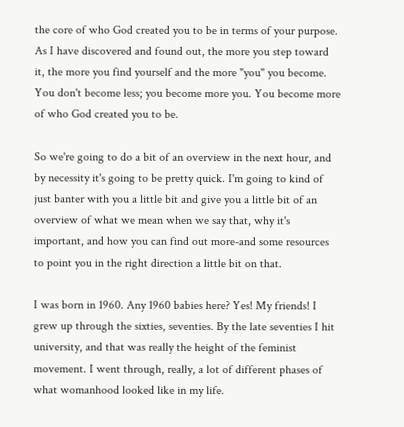the core of who God created you to be in terms of your purpose. As I have discovered and found out, the more you step toward it, the more you find yourself and the more "you" you become. You don't become less; you become more you. You become more of who God created you to be.

So we're going to do a bit of an overview in the next hour, and by necessity it's going to be pretty quick. I'm going to kind of just banter with you a little bit and give you a little bit of an overview of what we mean when we say that, why it's important, and how you can find out more-and some resources to point you in the right direction a little bit on that.

I was born in 1960. Any 1960 babies here? Yes! My friends! I grew up through the sixties, seventies. By the late seventies I hit university, and that was really the height of the feminist movement. I went through, really, a lot of different phases of what womanhood looked like in my life.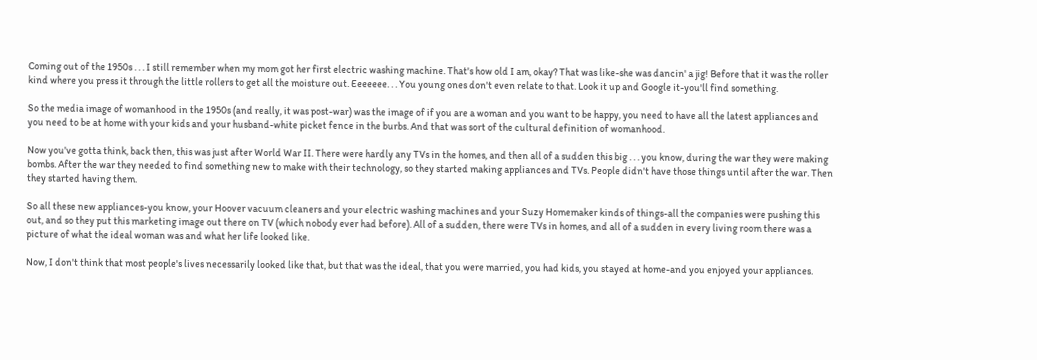Coming out of the 1950s . . . I still remember when my mom got her first electric washing machine. That's how old I am, okay? That was like-she was dancin' a jig! Before that it was the roller kind where you press it through the little rollers to get all the moisture out. Eeeeeee. . . You young ones don't even relate to that. Look it up and Google it-you'll find something.

So the media image of womanhood in the 1950s (and really, it was post-war) was the image of if you are a woman and you want to be happy, you need to have all the latest appliances and you need to be at home with your kids and your husband-white picket fence in the burbs. And that was sort of the cultural definition of womanhood.

Now you've gotta think, back then, this was just after World War II. There were hardly any TVs in the homes, and then all of a sudden this big . . . you know, during the war they were making bombs. After the war they needed to find something new to make with their technology, so they started making appliances and TVs. People didn't have those things until after the war. Then they started having them.

So all these new appliances-you know, your Hoover vacuum cleaners and your electric washing machines and your Suzy Homemaker kinds of things-all the companies were pushing this out, and so they put this marketing image out there on TV (which nobody ever had before). All of a sudden, there were TVs in homes, and all of a sudden in every living room there was a picture of what the ideal woman was and what her life looked like.

Now, I don't think that most people's lives necessarily looked like that, but that was the ideal, that you were married, you had kids, you stayed at home-and you enjoyed your appliances.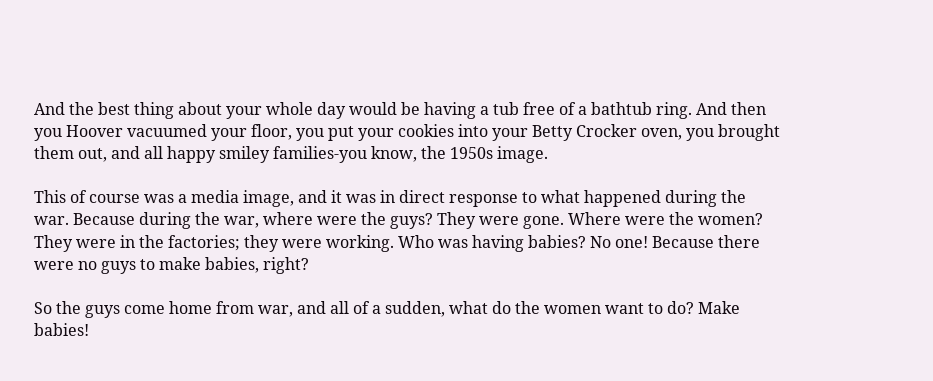And the best thing about your whole day would be having a tub free of a bathtub ring. And then you Hoover vacuumed your floor, you put your cookies into your Betty Crocker oven, you brought them out, and all happy smiley families-you know, the 1950s image.

This of course was a media image, and it was in direct response to what happened during the war. Because during the war, where were the guys? They were gone. Where were the women? They were in the factories; they were working. Who was having babies? No one! Because there were no guys to make babies, right?

So the guys come home from war, and all of a sudden, what do the women want to do? Make babies!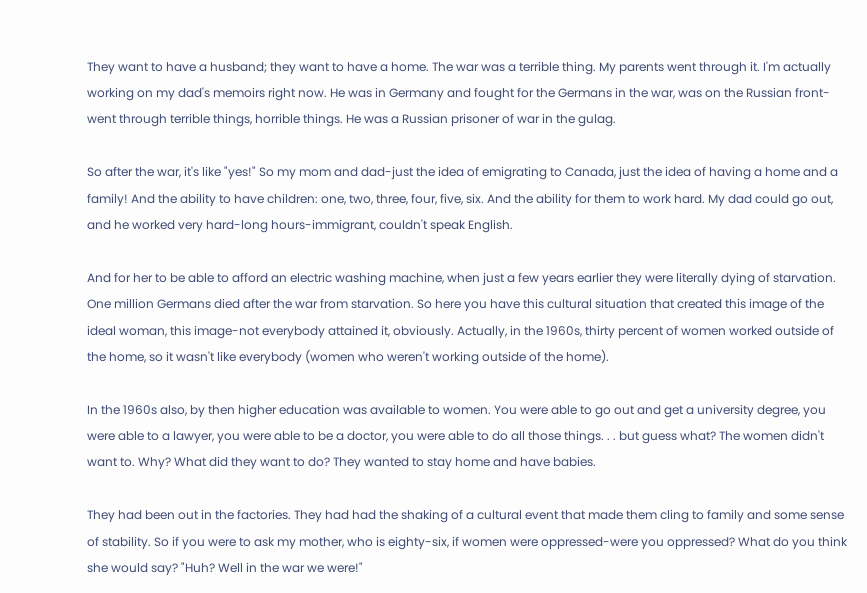They want to have a husband; they want to have a home. The war was a terrible thing. My parents went through it. I'm actually working on my dad's memoirs right now. He was in Germany and fought for the Germans in the war, was on the Russian front-went through terrible things, horrible things. He was a Russian prisoner of war in the gulag.

So after the war, it's like "yes!" So my mom and dad-just the idea of emigrating to Canada, just the idea of having a home and a family! And the ability to have children: one, two, three, four, five, six. And the ability for them to work hard. My dad could go out, and he worked very hard-long hours-immigrant, couldn't speak English.

And for her to be able to afford an electric washing machine, when just a few years earlier they were literally dying of starvation. One million Germans died after the war from starvation. So here you have this cultural situation that created this image of the ideal woman, this image-not everybody attained it, obviously. Actually, in the 1960s, thirty percent of women worked outside of the home, so it wasn't like everybody (women who weren't working outside of the home).

In the 1960s also, by then higher education was available to women. You were able to go out and get a university degree, you were able to a lawyer, you were able to be a doctor, you were able to do all those things. . . but guess what? The women didn't want to. Why? What did they want to do? They wanted to stay home and have babies.

They had been out in the factories. They had had the shaking of a cultural event that made them cling to family and some sense of stability. So if you were to ask my mother, who is eighty-six, if women were oppressed-were you oppressed? What do you think she would say? "Huh? Well in the war we were!"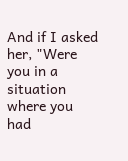And if I asked her, "Were you in a situation where you had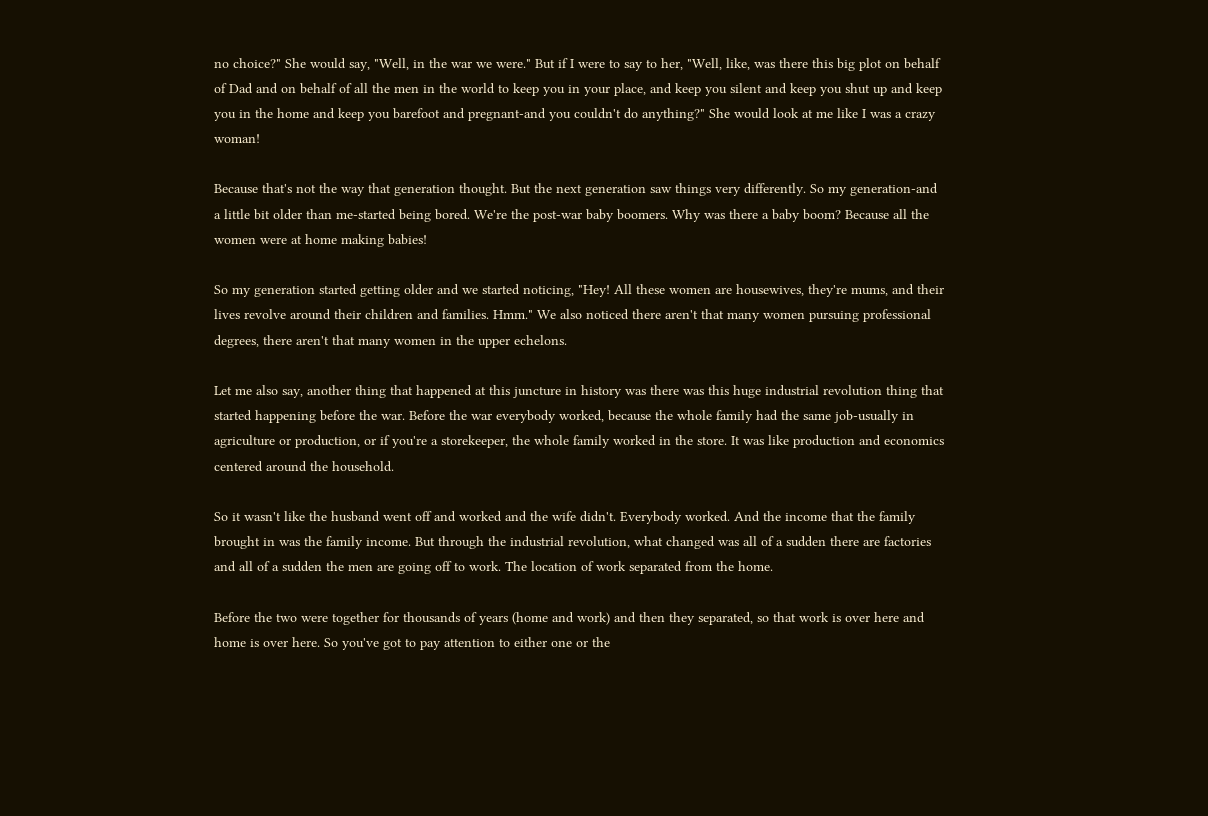no choice?" She would say, "Well, in the war we were." But if I were to say to her, "Well, like, was there this big plot on behalf of Dad and on behalf of all the men in the world to keep you in your place, and keep you silent and keep you shut up and keep you in the home and keep you barefoot and pregnant-and you couldn't do anything?" She would look at me like I was a crazy woman!

Because that's not the way that generation thought. But the next generation saw things very differently. So my generation-and a little bit older than me-started being bored. We're the post-war baby boomers. Why was there a baby boom? Because all the women were at home making babies!

So my generation started getting older and we started noticing, "Hey! All these women are housewives, they're mums, and their lives revolve around their children and families. Hmm." We also noticed there aren't that many women pursuing professional degrees, there aren't that many women in the upper echelons.

Let me also say, another thing that happened at this juncture in history was there was this huge industrial revolution thing that started happening before the war. Before the war everybody worked, because the whole family had the same job-usually in agriculture or production, or if you're a storekeeper, the whole family worked in the store. It was like production and economics centered around the household.

So it wasn't like the husband went off and worked and the wife didn't. Everybody worked. And the income that the family brought in was the family income. But through the industrial revolution, what changed was all of a sudden there are factories and all of a sudden the men are going off to work. The location of work separated from the home.

Before the two were together for thousands of years (home and work) and then they separated, so that work is over here and home is over here. So you've got to pay attention to either one or the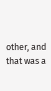other, and that was a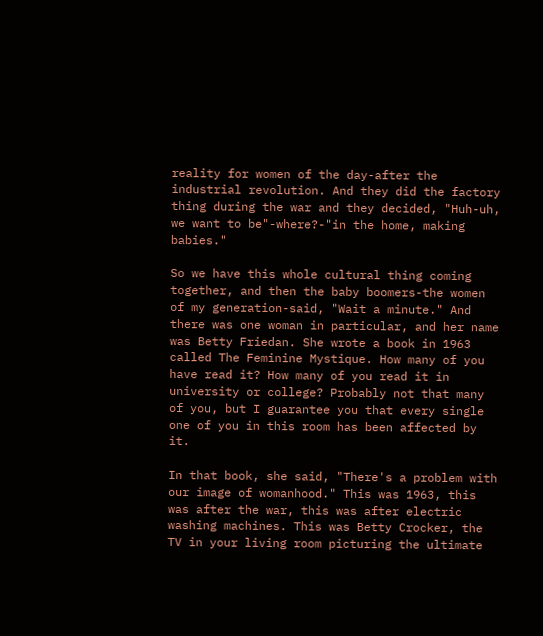reality for women of the day-after the industrial revolution. And they did the factory thing during the war and they decided, "Huh-uh, we want to be"-where?-"in the home, making babies."

So we have this whole cultural thing coming together, and then the baby boomers-the women of my generation-said, "Wait a minute." And there was one woman in particular, and her name was Betty Friedan. She wrote a book in 1963 called The Feminine Mystique. How many of you have read it? How many of you read it in university or college? Probably not that many of you, but I guarantee you that every single one of you in this room has been affected by it.

In that book, she said, "There's a problem with our image of womanhood." This was 1963, this was after the war, this was after electric washing machines. This was Betty Crocker, the TV in your living room picturing the ultimate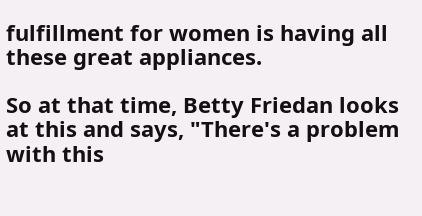fulfillment for women is having all these great appliances.

So at that time, Betty Friedan looks at this and says, "There's a problem with this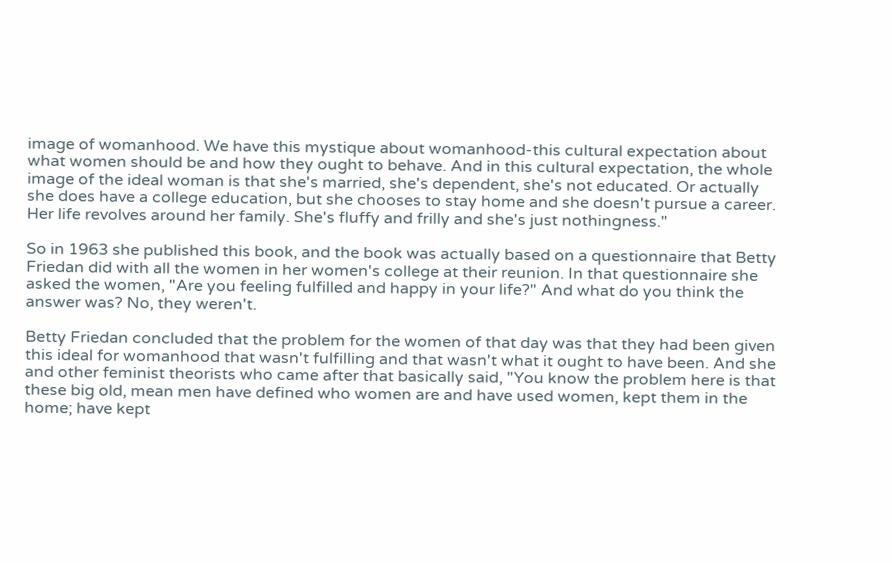image of womanhood. We have this mystique about womanhood-this cultural expectation about what women should be and how they ought to behave. And in this cultural expectation, the whole image of the ideal woman is that she's married, she's dependent, she's not educated. Or actually she does have a college education, but she chooses to stay home and she doesn't pursue a career. Her life revolves around her family. She's fluffy and frilly and she's just nothingness."

So in 1963 she published this book, and the book was actually based on a questionnaire that Betty Friedan did with all the women in her women's college at their reunion. In that questionnaire she asked the women, "Are you feeling fulfilled and happy in your life?" And what do you think the answer was? No, they weren't.

Betty Friedan concluded that the problem for the women of that day was that they had been given this ideal for womanhood that wasn't fulfilling and that wasn't what it ought to have been. And she and other feminist theorists who came after that basically said, "You know the problem here is that these big old, mean men have defined who women are and have used women, kept them in the home; have kept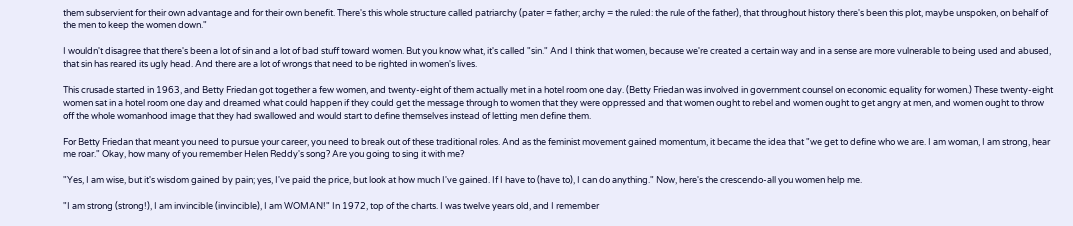them subservient for their own advantage and for their own benefit. There's this whole structure called patriarchy (pater = father; archy = the ruled: the rule of the father), that throughout history there's been this plot, maybe unspoken, on behalf of the men to keep the women down."

I wouldn't disagree that there's been a lot of sin and a lot of bad stuff toward women. But you know what, it's called "sin." And I think that women, because we're created a certain way and in a sense are more vulnerable to being used and abused, that sin has reared its ugly head. And there are a lot of wrongs that need to be righted in women's lives.

This crusade started in 1963, and Betty Friedan got together a few women, and twenty-eight of them actually met in a hotel room one day. (Betty Friedan was involved in government counsel on economic equality for women.) These twenty-eight women sat in a hotel room one day and dreamed what could happen if they could get the message through to women that they were oppressed and that women ought to rebel and women ought to get angry at men, and women ought to throw off the whole womanhood image that they had swallowed and would start to define themselves instead of letting men define them.

For Betty Friedan that meant you need to pursue your career, you need to break out of these traditional roles. And as the feminist movement gained momentum, it became the idea that "we get to define who we are. I am woman, I am strong, hear me roar." Okay, how many of you remember Helen Reddy's song? Are you going to sing it with me?

"Yes, I am wise, but it's wisdom gained by pain; yes, I've paid the price, but look at how much I've gained. If I have to (have to), I can do anything." Now, here's the crescendo-all you women help me.

"I am strong (strong!), I am invincible (invincible), I am WOMAN!" In 1972, top of the charts. I was twelve years old, and I remember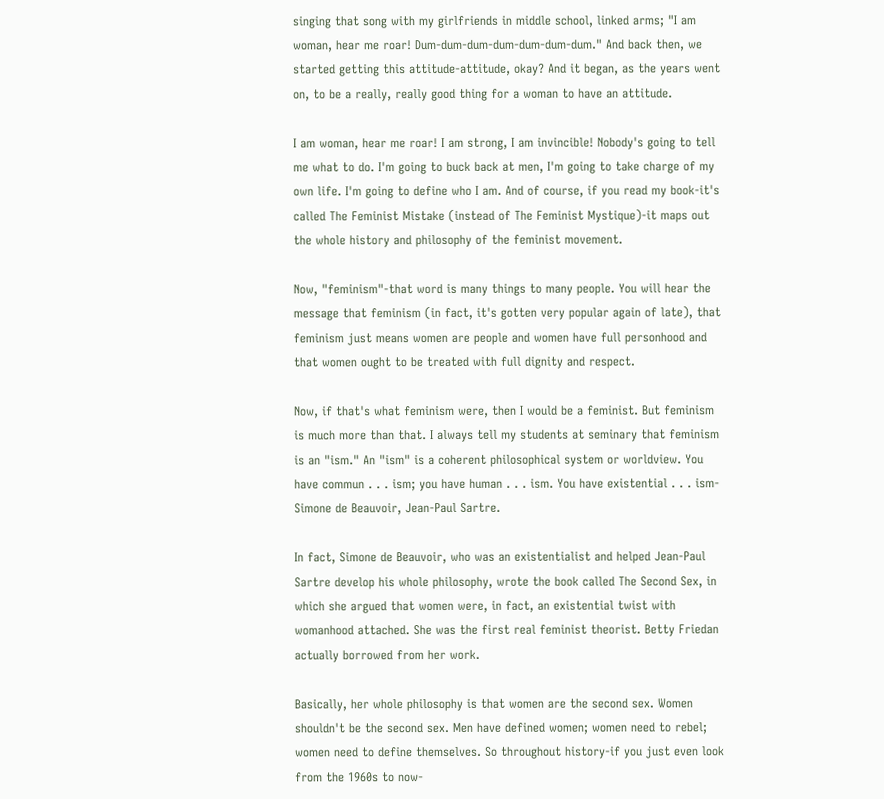singing that song with my girlfriends in middle school, linked arms; "I am woman, hear me roar! Dum-dum-dum-dum-dum-dum-dum." And back then, we started getting this attitude-attitude, okay? And it began, as the years went on, to be a really, really good thing for a woman to have an attitude.

I am woman, hear me roar! I am strong, I am invincible! Nobody's going to tell me what to do. I'm going to buck back at men, I'm going to take charge of my own life. I'm going to define who I am. And of course, if you read my book-it's called The Feminist Mistake (instead of The Feminist Mystique)-it maps out the whole history and philosophy of the feminist movement.

Now, "feminism"-that word is many things to many people. You will hear the message that feminism (in fact, it's gotten very popular again of late), that feminism just means women are people and women have full personhood and that women ought to be treated with full dignity and respect.

Now, if that's what feminism were, then I would be a feminist. But feminism is much more than that. I always tell my students at seminary that feminism is an "ism." An "ism" is a coherent philosophical system or worldview. You have commun . . . ism; you have human . . . ism. You have existential . . . ism-Simone de Beauvoir, Jean-Paul Sartre.

In fact, Simone de Beauvoir, who was an existentialist and helped Jean-Paul Sartre develop his whole philosophy, wrote the book called The Second Sex, in which she argued that women were, in fact, an existential twist with womanhood attached. She was the first real feminist theorist. Betty Friedan actually borrowed from her work.

Basically, her whole philosophy is that women are the second sex. Women shouldn't be the second sex. Men have defined women; women need to rebel; women need to define themselves. So throughout history-if you just even look from the 1960s to now-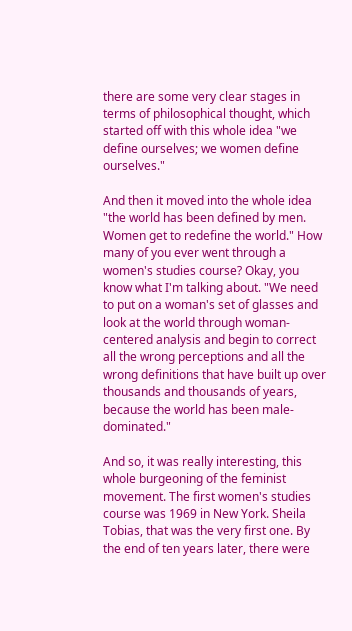there are some very clear stages in terms of philosophical thought, which started off with this whole idea "we define ourselves; we women define ourselves."

And then it moved into the whole idea "the world has been defined by men. Women get to redefine the world." How many of you ever went through a women's studies course? Okay, you know what I'm talking about. "We need to put on a woman's set of glasses and look at the world through woman-centered analysis and begin to correct all the wrong perceptions and all the wrong definitions that have built up over thousands and thousands of years, because the world has been male-dominated."

And so, it was really interesting, this whole burgeoning of the feminist movement. The first women's studies course was 1969 in New York. Sheila Tobias, that was the very first one. By the end of ten years later, there were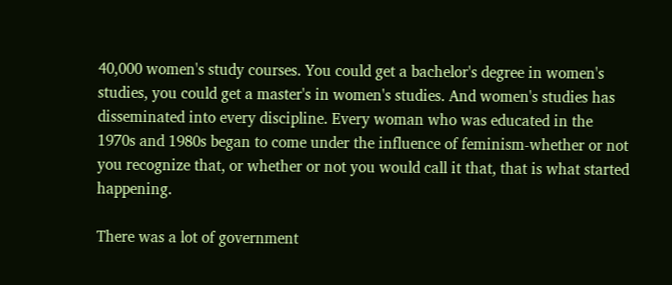40,000 women's study courses. You could get a bachelor's degree in women's studies, you could get a master's in women's studies. And women's studies has disseminated into every discipline. Every woman who was educated in the 1970s and 1980s began to come under the influence of feminism-whether or not you recognize that, or whether or not you would call it that, that is what started happening.

There was a lot of government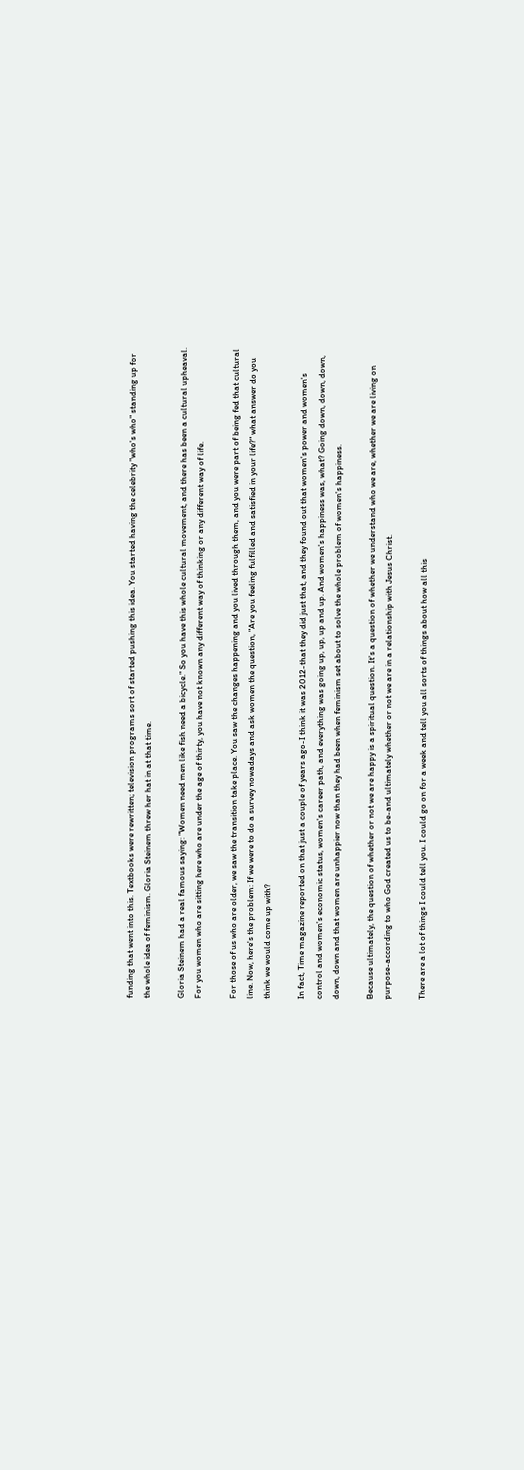funding that went into this. Textbooks were rewritten; television programs sort of started pushing this idea. You started having the celebrity "who's who" standing up for the whole idea of feminism. Gloria Steinem threw her hat in at that time.

Gloria Steinem had a real famous saying: "Women need men like fish need a bicycle." So you have this whole cultural movement, and there has been a cultural upheaval. For you women who are sitting here who are under the age of thirty, you have not known any different way of thinking or any different way of life.

For those of us who are older, we saw the transition take place. You saw the changes happening and you lived through them, and you were part of being fed that cultural line. Now, here's the problem: If we were to do a survey nowadays and ask women the question, "Are you feeling fulfilled and satisfied in your life?" what answer do you think we would come up with?

In fact, Time magazine reported on that just a couple of years ago-I think it was 2012-that they did just that, and they found out that women's power and women's control and women's economic status, women's career path, and everything was going up, up, up and up. And women's happiness was, what? Going down, down, down, down, down and that women are unhappier now than they had been when feminism set about to solve the whole problem of women's happiness.

Because ultimately, the question of whether or not we are happy is a spiritual question. It's a question of whether we understand who we are, whether we are living on purpose-according to who God created us to be-and ultimately whether or not we are in a relationship with Jesus Christ.

There are a lot of things I could tell you. I could go on for a week and tell you all sorts of things about how all this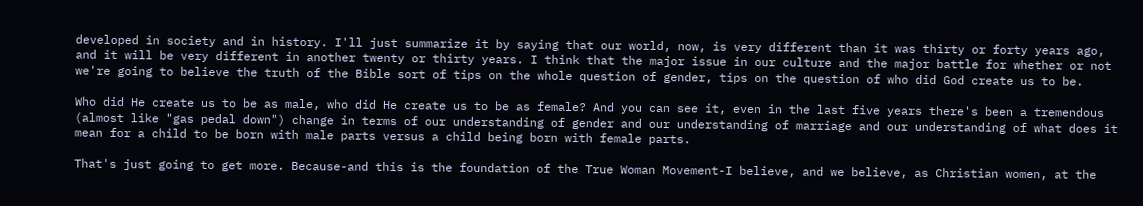developed in society and in history. I'll just summarize it by saying that our world, now, is very different than it was thirty or forty years ago, and it will be very different in another twenty or thirty years. I think that the major issue in our culture and the major battle for whether or not we're going to believe the truth of the Bible sort of tips on the whole question of gender, tips on the question of who did God create us to be.

Who did He create us to be as male, who did He create us to be as female? And you can see it, even in the last five years there's been a tremendous (almost like "gas pedal down") change in terms of our understanding of gender and our understanding of marriage and our understanding of what does it mean for a child to be born with male parts versus a child being born with female parts.

That's just going to get more. Because-and this is the foundation of the True Woman Movement-I believe, and we believe, as Christian women, at the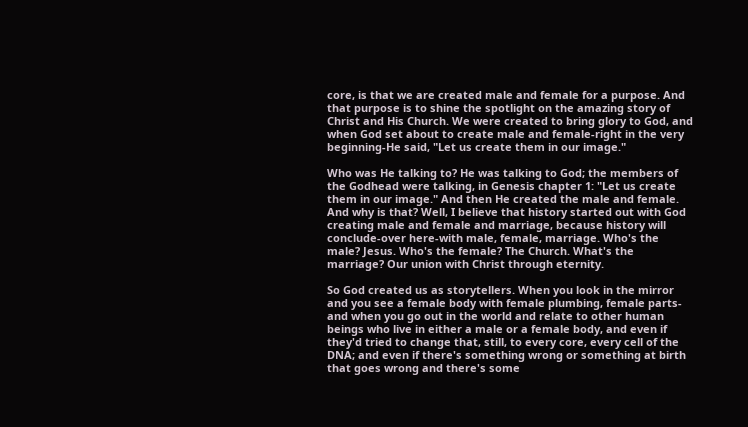core, is that we are created male and female for a purpose. And that purpose is to shine the spotlight on the amazing story of Christ and His Church. We were created to bring glory to God, and when God set about to create male and female-right in the very beginning-He said, "Let us create them in our image."

Who was He talking to? He was talking to God; the members of the Godhead were talking, in Genesis chapter 1: "Let us create them in our image." And then He created the male and female. And why is that? Well, I believe that history started out with God creating male and female and marriage, because history will conclude-over here-with male, female, marriage. Who's the male? Jesus. Who's the female? The Church. What's the marriage? Our union with Christ through eternity.

So God created us as storytellers. When you look in the mirror and you see a female body with female plumbing, female parts-and when you go out in the world and relate to other human beings who live in either a male or a female body, and even if they'd tried to change that, still, to every core, every cell of the DNA; and even if there's something wrong or something at birth that goes wrong and there's some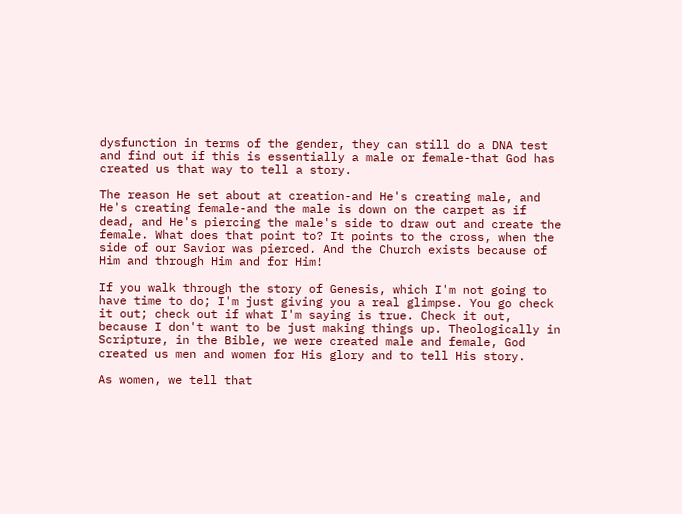dysfunction in terms of the gender, they can still do a DNA test and find out if this is essentially a male or female-that God has created us that way to tell a story.

The reason He set about at creation-and He's creating male, and He's creating female-and the male is down on the carpet as if dead, and He's piercing the male's side to draw out and create the female. What does that point to? It points to the cross, when the side of our Savior was pierced. And the Church exists because of Him and through Him and for Him!

If you walk through the story of Genesis, which I'm not going to have time to do; I'm just giving you a real glimpse. You go check it out; check out if what I'm saying is true. Check it out, because I don't want to be just making things up. Theologically in Scripture, in the Bible, we were created male and female, God created us men and women for His glory and to tell His story.

As women, we tell that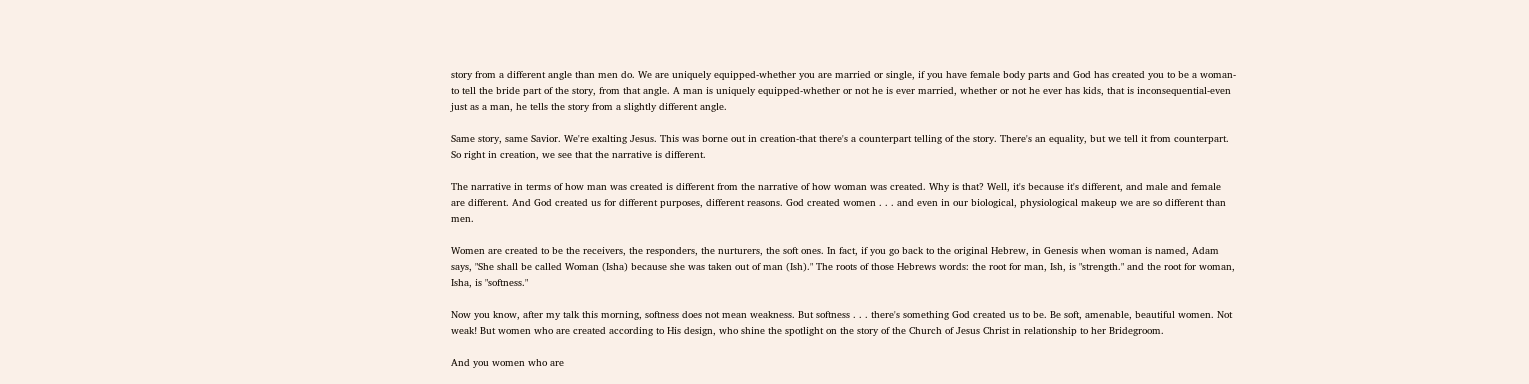story from a different angle than men do. We are uniquely equipped-whether you are married or single, if you have female body parts and God has created you to be a woman-to tell the bride part of the story, from that angle. A man is uniquely equipped-whether or not he is ever married, whether or not he ever has kids, that is inconsequential-even just as a man, he tells the story from a slightly different angle.

Same story, same Savior. We're exalting Jesus. This was borne out in creation-that there's a counterpart telling of the story. There's an equality, but we tell it from counterpart. So right in creation, we see that the narrative is different.

The narrative in terms of how man was created is different from the narrative of how woman was created. Why is that? Well, it's because it's different, and male and female are different. And God created us for different purposes, different reasons. God created women . . . and even in our biological, physiological makeup we are so different than men.

Women are created to be the receivers, the responders, the nurturers, the soft ones. In fact, if you go back to the original Hebrew, in Genesis when woman is named, Adam says, "She shall be called Woman (Isha) because she was taken out of man (Ish)." The roots of those Hebrews words: the root for man, Ish, is "strength." and the root for woman, Isha, is "softness."

Now you know, after my talk this morning, softness does not mean weakness. But softness . . . there's something God created us to be. Be soft, amenable, beautiful women. Not weak! But women who are created according to His design, who shine the spotlight on the story of the Church of Jesus Christ in relationship to her Bridegroom.

And you women who are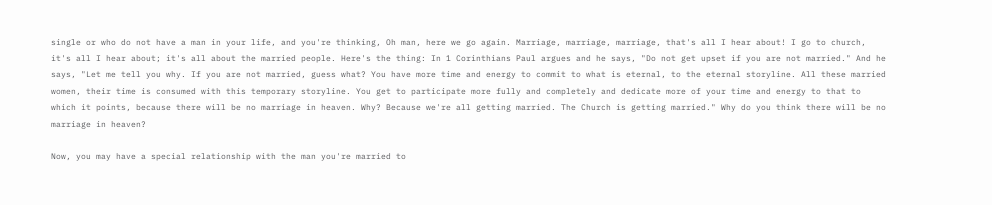single or who do not have a man in your life, and you're thinking, Oh man, here we go again. Marriage, marriage, marriage, that's all I hear about! I go to church, it's all I hear about; it's all about the married people. Here's the thing: In 1 Corinthians Paul argues and he says, "Do not get upset if you are not married." And he says, "Let me tell you why. If you are not married, guess what? You have more time and energy to commit to what is eternal, to the eternal storyline. All these married women, their time is consumed with this temporary storyline. You get to participate more fully and completely and dedicate more of your time and energy to that to which it points, because there will be no marriage in heaven. Why? Because we're all getting married. The Church is getting married." Why do you think there will be no marriage in heaven?

Now, you may have a special relationship with the man you're married to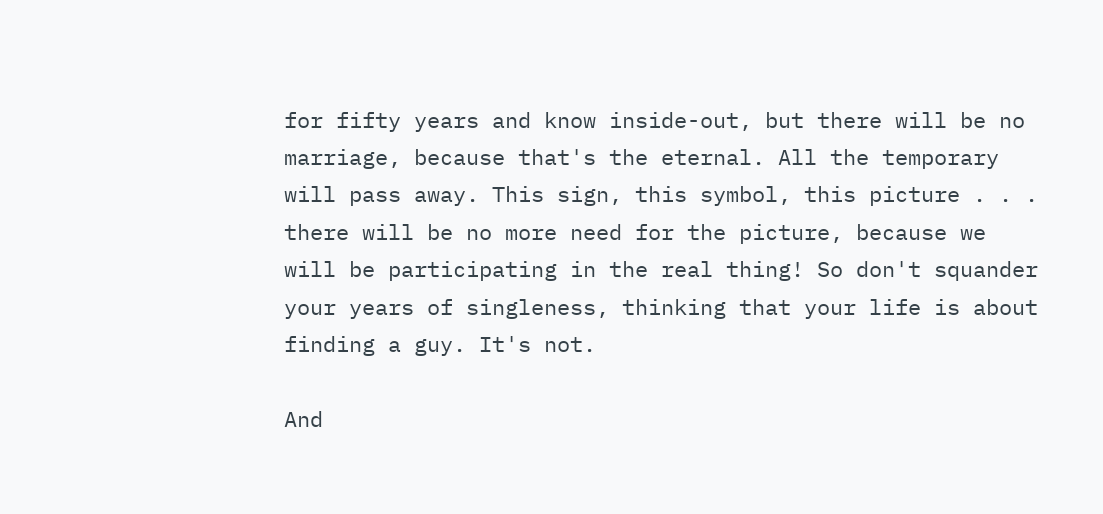for fifty years and know inside-out, but there will be no marriage, because that's the eternal. All the temporary will pass away. This sign, this symbol, this picture . . . there will be no more need for the picture, because we will be participating in the real thing! So don't squander your years of singleness, thinking that your life is about finding a guy. It's not.

And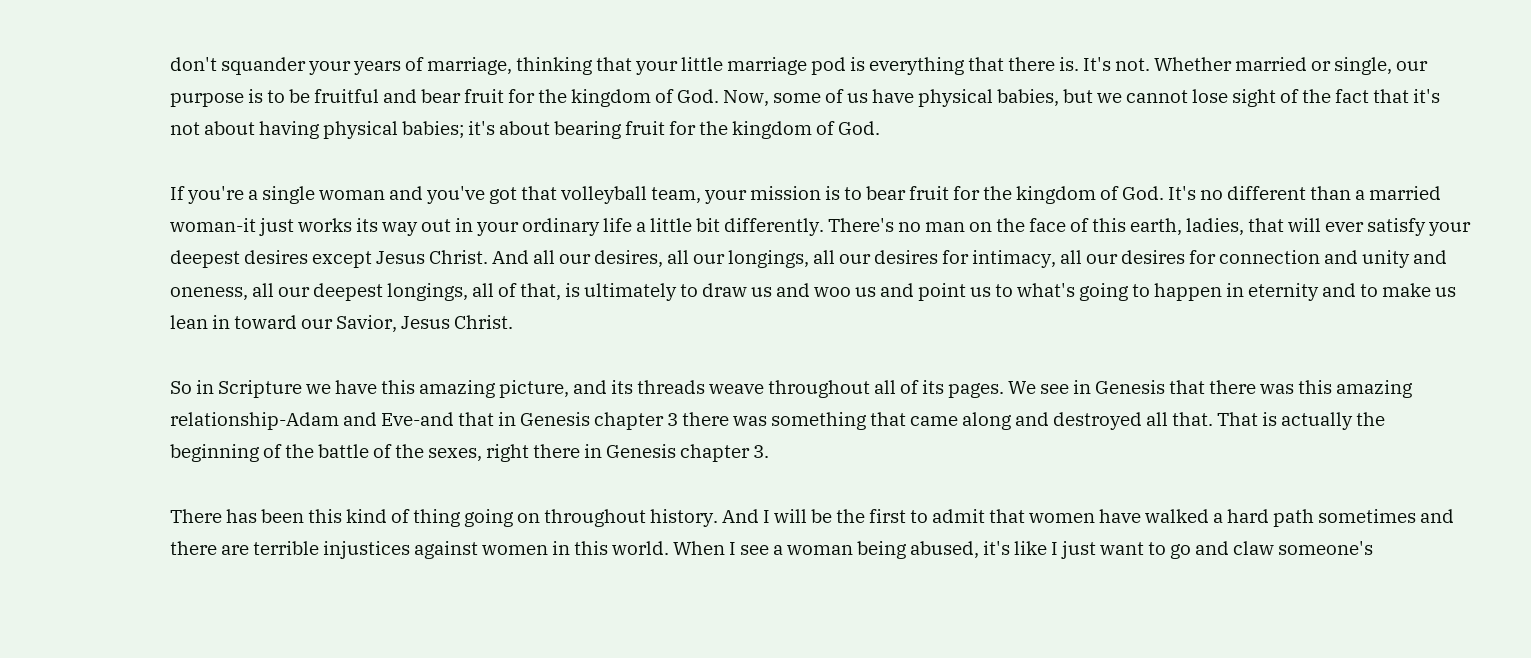don't squander your years of marriage, thinking that your little marriage pod is everything that there is. It's not. Whether married or single, our purpose is to be fruitful and bear fruit for the kingdom of God. Now, some of us have physical babies, but we cannot lose sight of the fact that it's not about having physical babies; it's about bearing fruit for the kingdom of God.

If you're a single woman and you've got that volleyball team, your mission is to bear fruit for the kingdom of God. It's no different than a married woman-it just works its way out in your ordinary life a little bit differently. There's no man on the face of this earth, ladies, that will ever satisfy your deepest desires except Jesus Christ. And all our desires, all our longings, all our desires for intimacy, all our desires for connection and unity and oneness, all our deepest longings, all of that, is ultimately to draw us and woo us and point us to what's going to happen in eternity and to make us lean in toward our Savior, Jesus Christ.

So in Scripture we have this amazing picture, and its threads weave throughout all of its pages. We see in Genesis that there was this amazing relationship-Adam and Eve-and that in Genesis chapter 3 there was something that came along and destroyed all that. That is actually the beginning of the battle of the sexes, right there in Genesis chapter 3.

There has been this kind of thing going on throughout history. And I will be the first to admit that women have walked a hard path sometimes and there are terrible injustices against women in this world. When I see a woman being abused, it's like I just want to go and claw someone's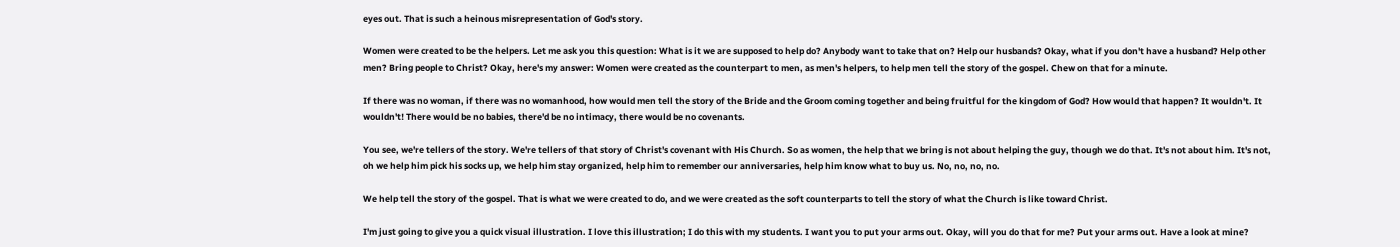eyes out. That is such a heinous misrepresentation of God's story.

Women were created to be the helpers. Let me ask you this question: What is it we are supposed to help do? Anybody want to take that on? Help our husbands? Okay, what if you don't have a husband? Help other men? Bring people to Christ? Okay, here's my answer: Women were created as the counterpart to men, as men's helpers, to help men tell the story of the gospel. Chew on that for a minute.

If there was no woman, if there was no womanhood, how would men tell the story of the Bride and the Groom coming together and being fruitful for the kingdom of God? How would that happen? It wouldn't. It wouldn't! There would be no babies, there'd be no intimacy, there would be no covenants.

You see, we're tellers of the story. We're tellers of that story of Christ's covenant with His Church. So as women, the help that we bring is not about helping the guy, though we do that. It's not about him. It's not, oh we help him pick his socks up, we help him stay organized, help him to remember our anniversaries, help him know what to buy us. No, no, no, no.

We help tell the story of the gospel. That is what we were created to do, and we were created as the soft counterparts to tell the story of what the Church is like toward Christ.

I'm just going to give you a quick visual illustration. I love this illustration; I do this with my students. I want you to put your arms out. Okay, will you do that for me? Put your arms out. Have a look at mine?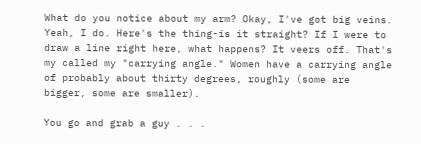What do you notice about my arm? Okay, I've got big veins. Yeah, I do. Here's the thing-is it straight? If I were to draw a line right here, what happens? It veers off. That's my called my "carrying angle." Women have a carrying angle of probably about thirty degrees, roughly (some are bigger, some are smaller).

You go and grab a guy . . .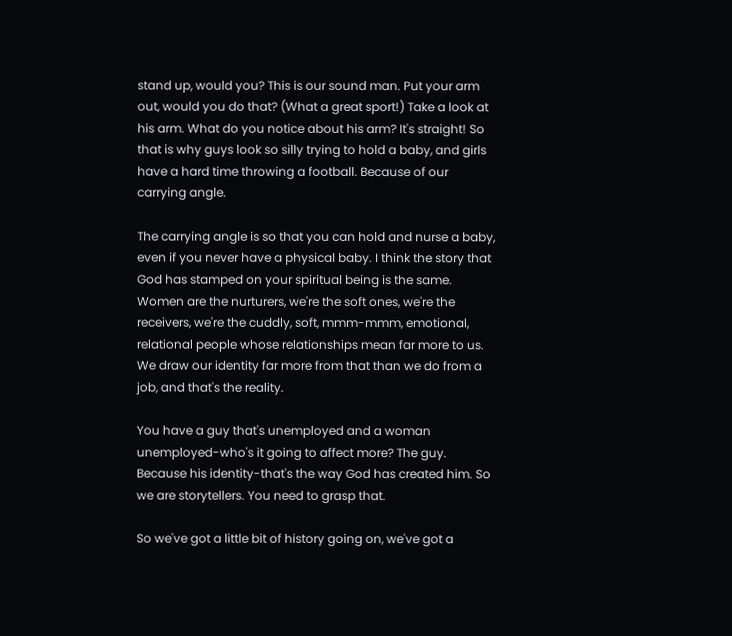stand up, would you? This is our sound man. Put your arm out, would you do that? (What a great sport!) Take a look at his arm. What do you notice about his arm? It's straight! So that is why guys look so silly trying to hold a baby, and girls have a hard time throwing a football. Because of our carrying angle.

The carrying angle is so that you can hold and nurse a baby, even if you never have a physical baby. I think the story that God has stamped on your spiritual being is the same. Women are the nurturers, we're the soft ones, we're the receivers, we're the cuddly, soft, mmm-mmm, emotional, relational people whose relationships mean far more to us. We draw our identity far more from that than we do from a job, and that's the reality.

You have a guy that's unemployed and a woman unemployed-who's it going to affect more? The guy. Because his identity-that's the way God has created him. So we are storytellers. You need to grasp that.

So we've got a little bit of history going on, we've got a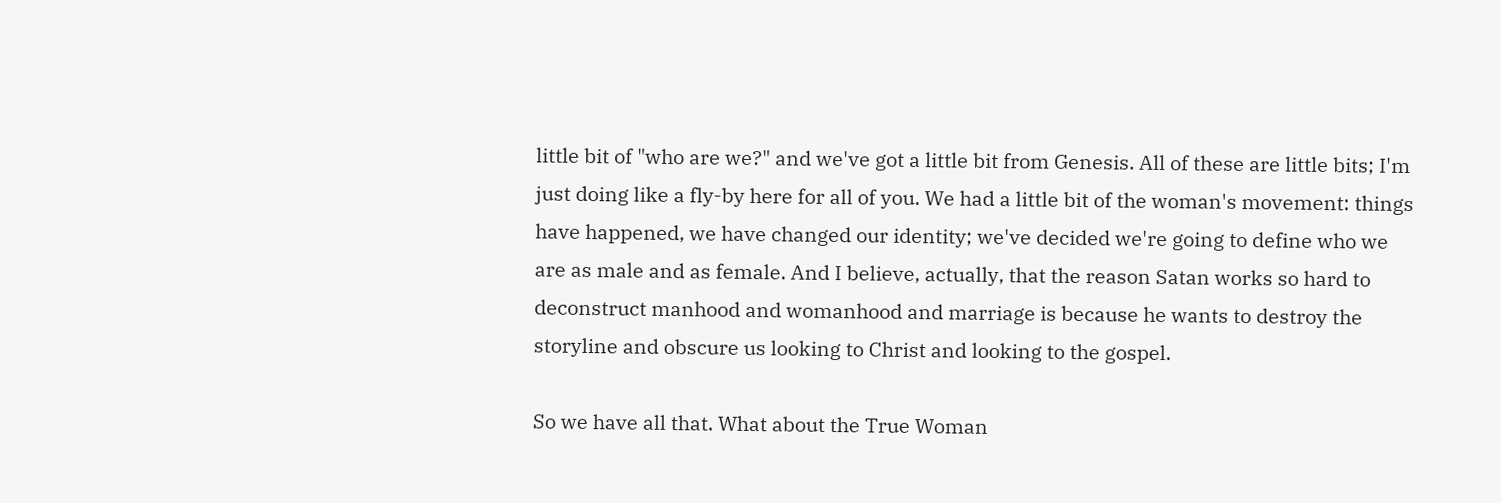little bit of "who are we?" and we've got a little bit from Genesis. All of these are little bits; I'm just doing like a fly-by here for all of you. We had a little bit of the woman's movement: things have happened, we have changed our identity; we've decided we're going to define who we are as male and as female. And I believe, actually, that the reason Satan works so hard to deconstruct manhood and womanhood and marriage is because he wants to destroy the storyline and obscure us looking to Christ and looking to the gospel.

So we have all that. What about the True Woman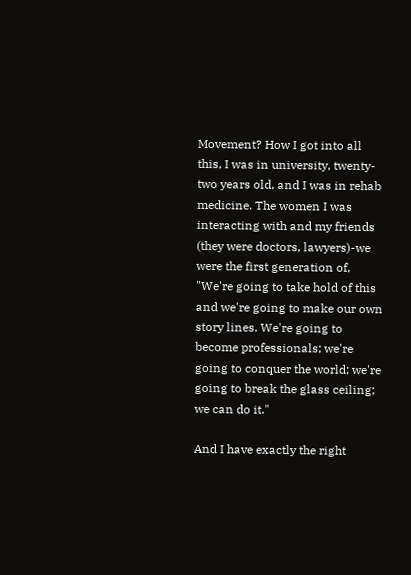Movement? How I got into all this, I was in university, twenty-two years old, and I was in rehab medicine. The women I was interacting with and my friends (they were doctors, lawyers)-we were the first generation of, "We're going to take hold of this and we're going to make our own story lines. We're going to become professionals; we're going to conquer the world; we're going to break the glass ceiling; we can do it."

And I have exactly the right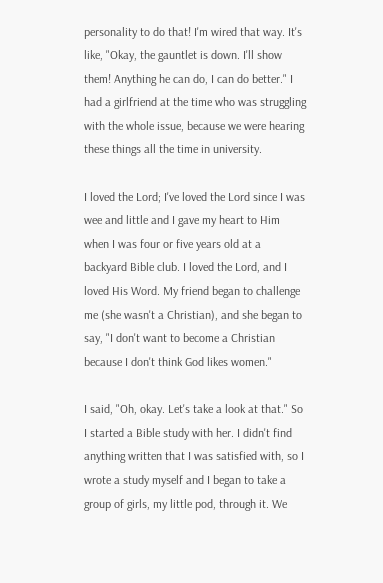personality to do that! I'm wired that way. It's like, "Okay, the gauntlet is down. I'll show them! Anything he can do, I can do better." I had a girlfriend at the time who was struggling with the whole issue, because we were hearing these things all the time in university.

I loved the Lord; I've loved the Lord since I was wee and little and I gave my heart to Him when I was four or five years old at a backyard Bible club. I loved the Lord, and I loved His Word. My friend began to challenge me (she wasn't a Christian), and she began to say, "I don't want to become a Christian because I don't think God likes women."

I said, "Oh, okay. Let's take a look at that." So I started a Bible study with her. I didn't find anything written that I was satisfied with, so I wrote a study myself and I began to take a group of girls, my little pod, through it. We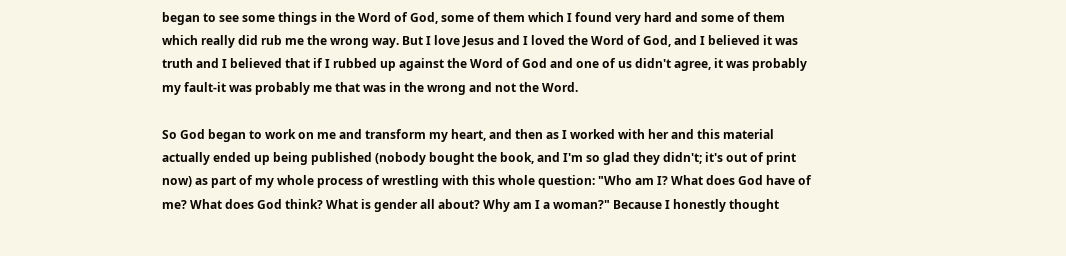began to see some things in the Word of God, some of them which I found very hard and some of them which really did rub me the wrong way. But I love Jesus and I loved the Word of God, and I believed it was truth and I believed that if I rubbed up against the Word of God and one of us didn't agree, it was probably my fault-it was probably me that was in the wrong and not the Word.

So God began to work on me and transform my heart, and then as I worked with her and this material actually ended up being published (nobody bought the book, and I'm so glad they didn't; it's out of print now) as part of my whole process of wrestling with this whole question: "Who am I? What does God have of me? What does God think? What is gender all about? Why am I a woman?" Because I honestly thought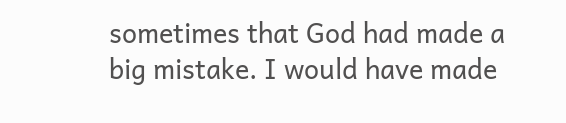sometimes that God had made a big mistake. I would have made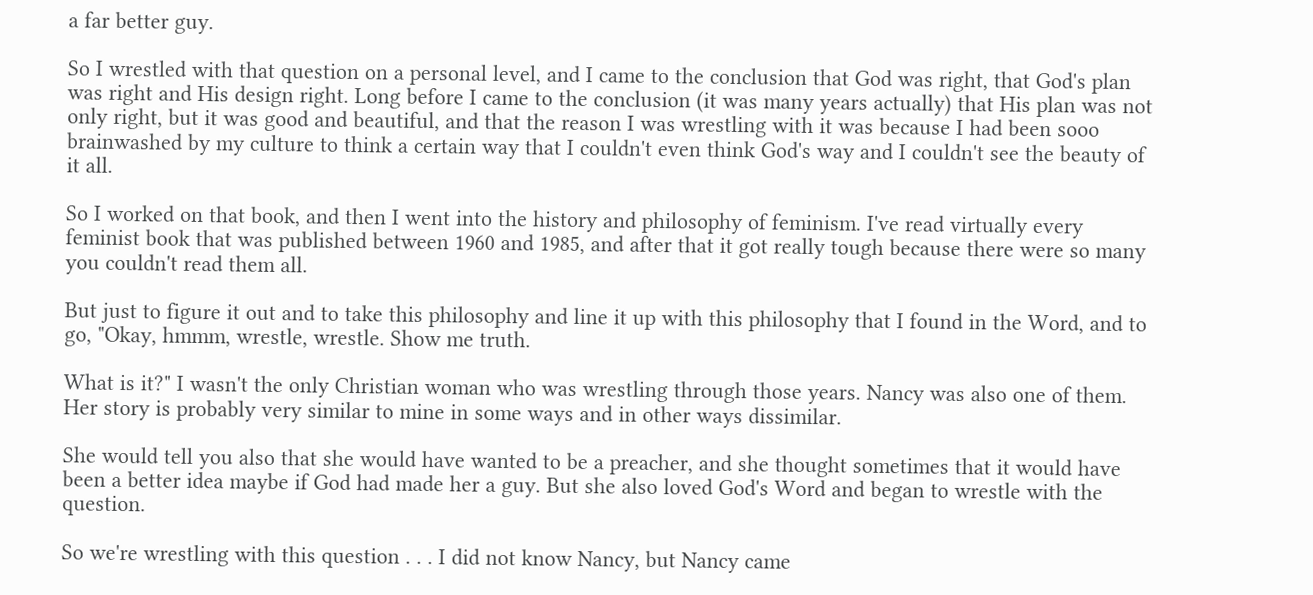a far better guy.

So I wrestled with that question on a personal level, and I came to the conclusion that God was right, that God's plan was right and His design right. Long before I came to the conclusion (it was many years actually) that His plan was not only right, but it was good and beautiful, and that the reason I was wrestling with it was because I had been sooo brainwashed by my culture to think a certain way that I couldn't even think God's way and I couldn't see the beauty of it all.

So I worked on that book, and then I went into the history and philosophy of feminism. I've read virtually every feminist book that was published between 1960 and 1985, and after that it got really tough because there were so many you couldn't read them all.

But just to figure it out and to take this philosophy and line it up with this philosophy that I found in the Word, and to go, "Okay, hmmm, wrestle, wrestle. Show me truth.

What is it?" I wasn't the only Christian woman who was wrestling through those years. Nancy was also one of them. Her story is probably very similar to mine in some ways and in other ways dissimilar.

She would tell you also that she would have wanted to be a preacher, and she thought sometimes that it would have been a better idea maybe if God had made her a guy. But she also loved God's Word and began to wrestle with the question.

So we're wrestling with this question . . . I did not know Nancy, but Nancy came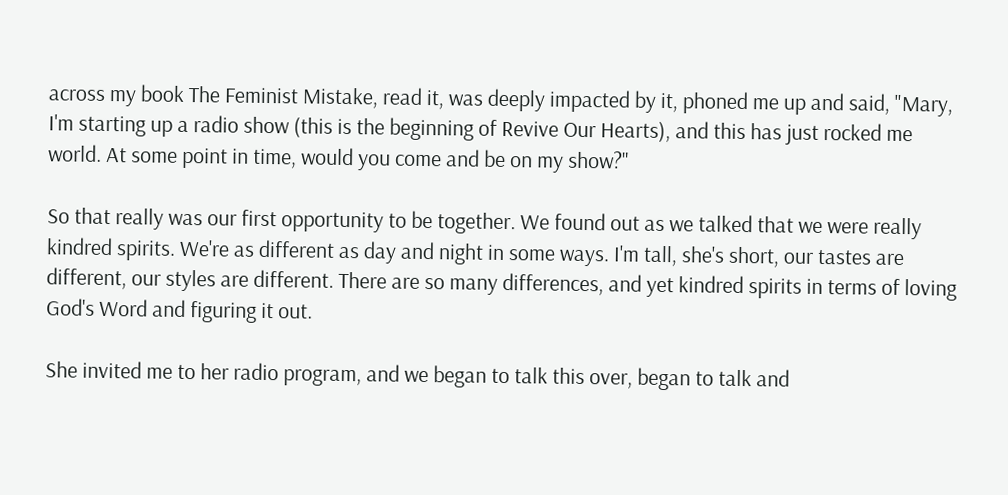across my book The Feminist Mistake, read it, was deeply impacted by it, phoned me up and said, "Mary, I'm starting up a radio show (this is the beginning of Revive Our Hearts), and this has just rocked me world. At some point in time, would you come and be on my show?"

So that really was our first opportunity to be together. We found out as we talked that we were really kindred spirits. We're as different as day and night in some ways. I'm tall, she's short, our tastes are different, our styles are different. There are so many differences, and yet kindred spirits in terms of loving God's Word and figuring it out.

She invited me to her radio program, and we began to talk this over, began to talk and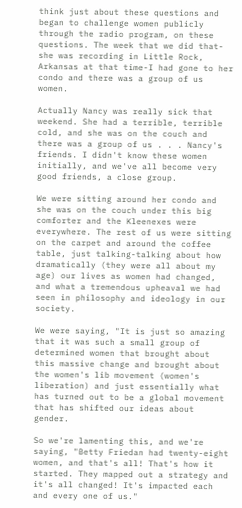think just about these questions and began to challenge women publicly through the radio program, on these questions. The week that we did that-she was recording in Little Rock, Arkansas at that time-I had gone to her condo and there was a group of us women.

Actually Nancy was really sick that weekend. She had a terrible, terrible cold, and she was on the couch and there was a group of us . . . Nancy's friends. I didn't know these women initially, and we've all become very good friends, a close group.

We were sitting around her condo and she was on the couch under this big comforter and the Kleenexes were everywhere. The rest of us were sitting on the carpet and around the coffee table, just talking-talking about how dramatically (they were all about my age) our lives as women had changed, and what a tremendous upheaval we had seen in philosophy and ideology in our society.

We were saying, "It is just so amazing that it was such a small group of determined women that brought about this massive change and brought about the women's lib movement (women's liberation) and just essentially what has turned out to be a global movement that has shifted our ideas about gender.

So we're lamenting this, and we're saying, "Betty Friedan had twenty-eight women, and that's all! That's how it started. They mapped out a strategy and it's all changed! It's impacted each and every one of us."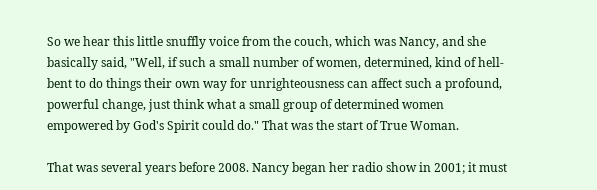So we hear this little snuffly voice from the couch, which was Nancy, and she basically said, "Well, if such a small number of women, determined, kind of hell-bent to do things their own way for unrighteousness can affect such a profound, powerful change, just think what a small group of determined women empowered by God's Spirit could do." That was the start of True Woman.

That was several years before 2008. Nancy began her radio show in 2001; it must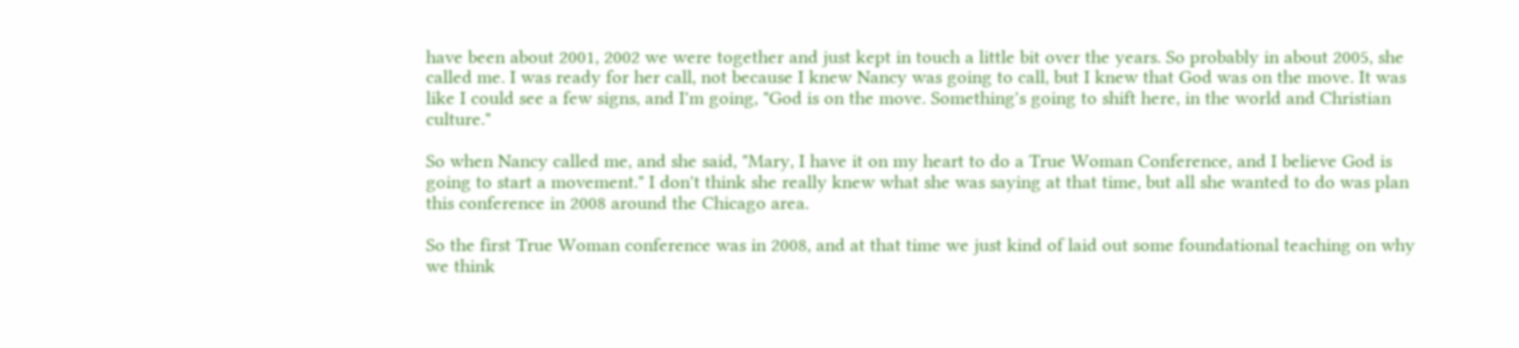have been about 2001, 2002 we were together and just kept in touch a little bit over the years. So probably in about 2005, she called me. I was ready for her call, not because I knew Nancy was going to call, but I knew that God was on the move. It was like I could see a few signs, and I'm going, "God is on the move. Something's going to shift here, in the world and Christian culture."

So when Nancy called me, and she said, "Mary, I have it on my heart to do a True Woman Conference, and I believe God is going to start a movement." I don't think she really knew what she was saying at that time, but all she wanted to do was plan this conference in 2008 around the Chicago area.

So the first True Woman conference was in 2008, and at that time we just kind of laid out some foundational teaching on why we think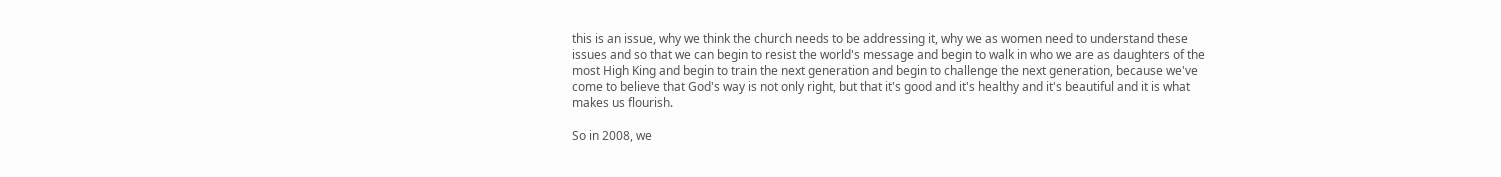this is an issue, why we think the church needs to be addressing it, why we as women need to understand these issues and so that we can begin to resist the world's message and begin to walk in who we are as daughters of the most High King and begin to train the next generation and begin to challenge the next generation, because we've come to believe that God's way is not only right, but that it's good and it's healthy and it's beautiful and it is what makes us flourish.

So in 2008, we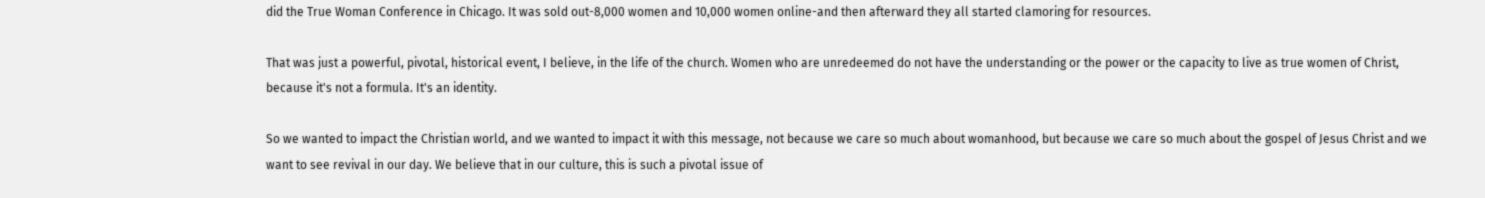did the True Woman Conference in Chicago. It was sold out-8,000 women and 10,000 women online-and then afterward they all started clamoring for resources.

That was just a powerful, pivotal, historical event, I believe, in the life of the church. Women who are unredeemed do not have the understanding or the power or the capacity to live as true women of Christ, because it's not a formula. It's an identity.

So we wanted to impact the Christian world, and we wanted to impact it with this message, not because we care so much about womanhood, but because we care so much about the gospel of Jesus Christ and we want to see revival in our day. We believe that in our culture, this is such a pivotal issue of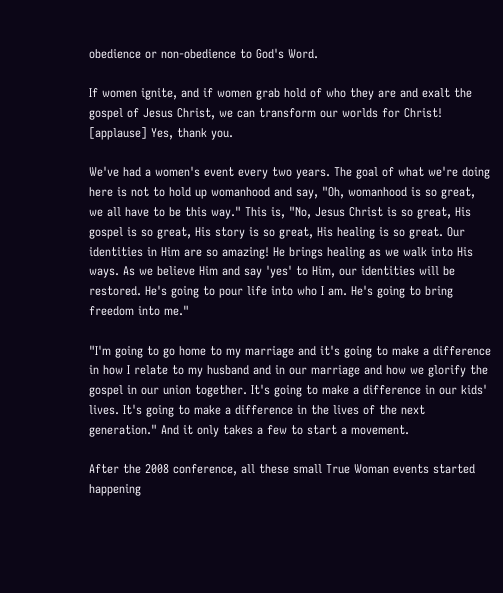obedience or non-obedience to God's Word.

If women ignite, and if women grab hold of who they are and exalt the gospel of Jesus Christ, we can transform our worlds for Christ! [applause] Yes, thank you.

We've had a women's event every two years. The goal of what we're doing here is not to hold up womanhood and say, "Oh, womanhood is so great, we all have to be this way." This is, "No, Jesus Christ is so great, His gospel is so great, His story is so great, His healing is so great. Our identities in Him are so amazing! He brings healing as we walk into His ways. As we believe Him and say 'yes' to Him, our identities will be restored. He's going to pour life into who I am. He's going to bring freedom into me."

"I'm going to go home to my marriage and it's going to make a difference in how I relate to my husband and in our marriage and how we glorify the gospel in our union together. It's going to make a difference in our kids' lives. It's going to make a difference in the lives of the next generation." And it only takes a few to start a movement.

After the 2008 conference, all these small True Woman events started happening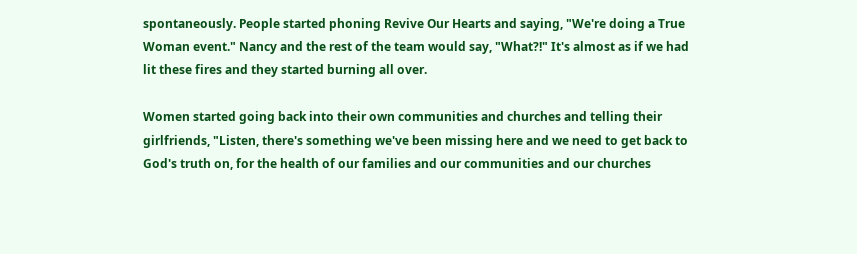spontaneously. People started phoning Revive Our Hearts and saying, "We're doing a True Woman event." Nancy and the rest of the team would say, "What?!" It's almost as if we had lit these fires and they started burning all over.

Women started going back into their own communities and churches and telling their girlfriends, "Listen, there's something we've been missing here and we need to get back to God's truth on, for the health of our families and our communities and our churches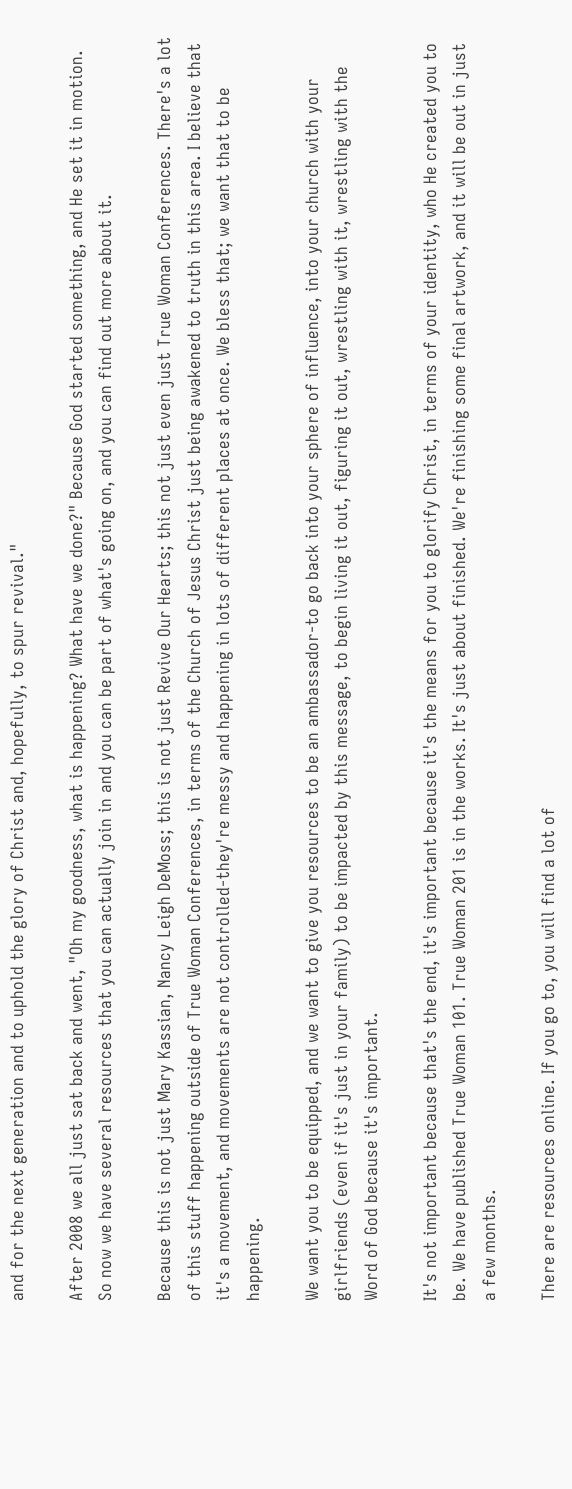and for the next generation and to uphold the glory of Christ and, hopefully, to spur revival."

After 2008 we all just sat back and went, "Oh my goodness, what is happening? What have we done?" Because God started something, and He set it in motion. So now we have several resources that you can actually join in and you can be part of what's going on, and you can find out more about it.

Because this is not just Mary Kassian, Nancy Leigh DeMoss; this is not just Revive Our Hearts; this not just even just True Woman Conferences. There's a lot of this stuff happening outside of True Woman Conferences, in terms of the Church of Jesus Christ just being awakened to truth in this area. I believe that it's a movement, and movements are not controlled-they're messy and happening in lots of different places at once. We bless that; we want that to be happening.

We want you to be equipped, and we want to give you resources to be an ambassador-to go back into your sphere of influence, into your church with your girlfriends (even if it's just in your family) to be impacted by this message, to begin living it out, figuring it out, wrestling with it, wrestling with the Word of God because it's important.

It's not important because that's the end, it's important because it's the means for you to glorify Christ, in terms of your identity, who He created you to be. We have published True Woman 101. True Woman 201 is in the works. It's just about finished. We're finishing some final artwork, and it will be out in just a few months.

There are resources online. If you go to, you will find a lot of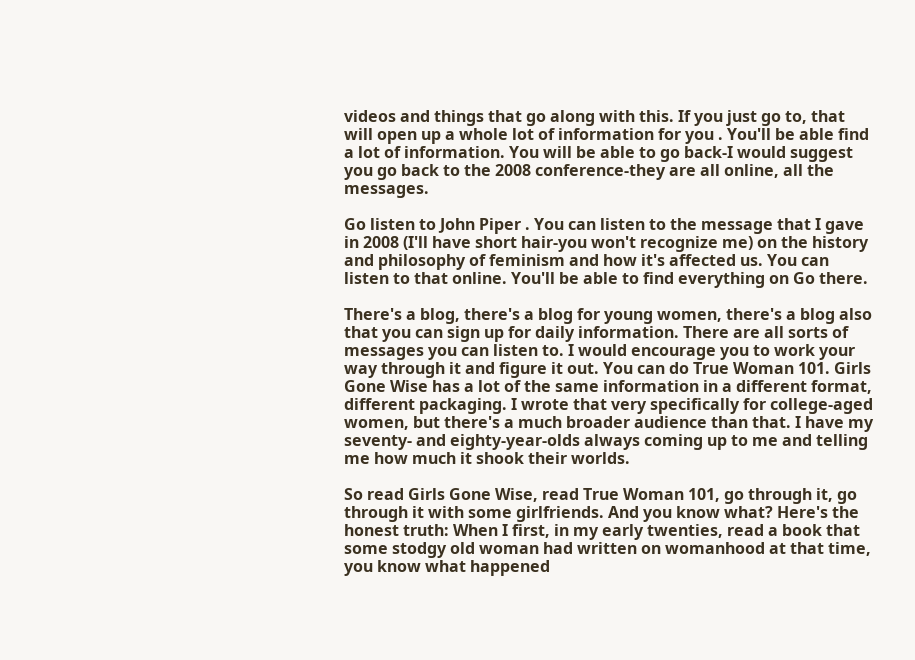videos and things that go along with this. If you just go to, that will open up a whole lot of information for you . You'll be able find a lot of information. You will be able to go back-I would suggest you go back to the 2008 conference-they are all online, all the messages.

Go listen to John Piper . You can listen to the message that I gave in 2008 (I'll have short hair-you won't recognize me) on the history and philosophy of feminism and how it's affected us. You can listen to that online. You'll be able to find everything on Go there.

There's a blog, there's a blog for young women, there's a blog also that you can sign up for daily information. There are all sorts of messages you can listen to. I would encourage you to work your way through it and figure it out. You can do True Woman 101. Girls Gone Wise has a lot of the same information in a different format, different packaging. I wrote that very specifically for college-aged women, but there's a much broader audience than that. I have my seventy- and eighty-year-olds always coming up to me and telling me how much it shook their worlds.

So read Girls Gone Wise, read True Woman 101, go through it, go through it with some girlfriends. And you know what? Here's the honest truth: When I first, in my early twenties, read a book that some stodgy old woman had written on womanhood at that time, you know what happened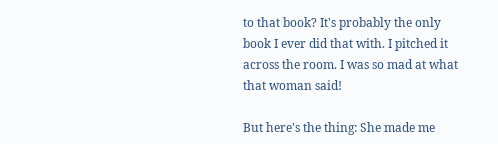to that book? It's probably the only book I ever did that with. I pitched it across the room. I was so mad at what that woman said!

But here's the thing: She made me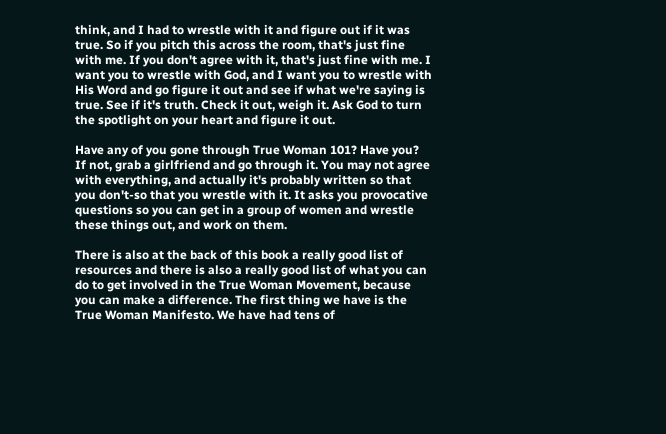think, and I had to wrestle with it and figure out if it was true. So if you pitch this across the room, that's just fine with me. If you don't agree with it, that's just fine with me. I want you to wrestle with God, and I want you to wrestle with His Word and go figure it out and see if what we're saying is true. See if it's truth. Check it out, weigh it. Ask God to turn the spotlight on your heart and figure it out.

Have any of you gone through True Woman 101? Have you? If not, grab a girlfriend and go through it. You may not agree with everything, and actually it's probably written so that you don't-so that you wrestle with it. It asks you provocative questions so you can get in a group of women and wrestle these things out, and work on them.

There is also at the back of this book a really good list of resources and there is also a really good list of what you can do to get involved in the True Woman Movement, because you can make a difference. The first thing we have is the True Woman Manifesto. We have had tens of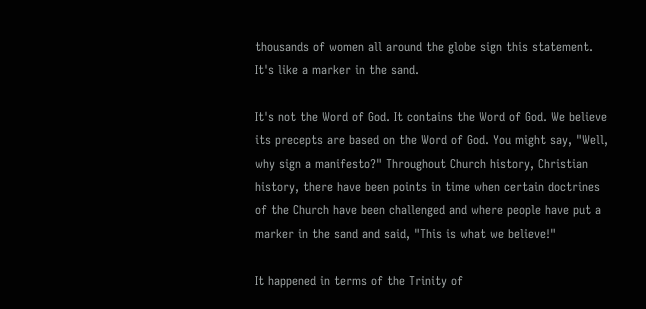thousands of women all around the globe sign this statement. It's like a marker in the sand.

It's not the Word of God. It contains the Word of God. We believe its precepts are based on the Word of God. You might say, "Well, why sign a manifesto?" Throughout Church history, Christian history, there have been points in time when certain doctrines of the Church have been challenged and where people have put a marker in the sand and said, "This is what we believe!"

It happened in terms of the Trinity of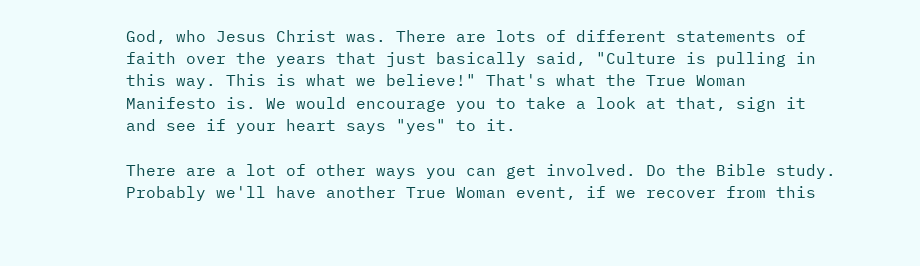God, who Jesus Christ was. There are lots of different statements of faith over the years that just basically said, "Culture is pulling in this way. This is what we believe!" That's what the True Woman Manifesto is. We would encourage you to take a look at that, sign it and see if your heart says "yes" to it.

There are a lot of other ways you can get involved. Do the Bible study. Probably we'll have another True Woman event, if we recover from this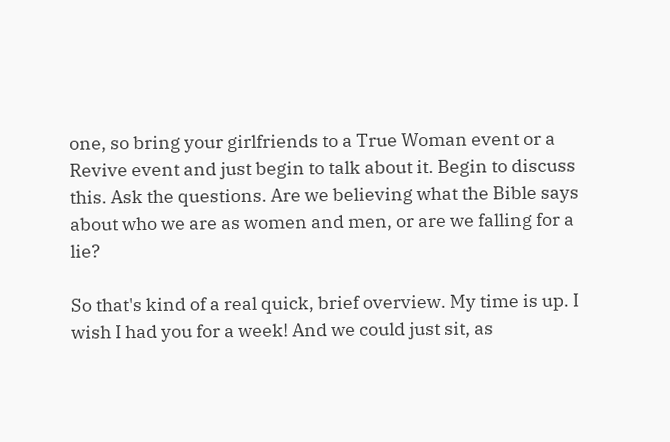one, so bring your girlfriends to a True Woman event or a Revive event and just begin to talk about it. Begin to discuss this. Ask the questions. Are we believing what the Bible says about who we are as women and men, or are we falling for a lie?

So that's kind of a real quick, brief overview. My time is up. I wish I had you for a week! And we could just sit, as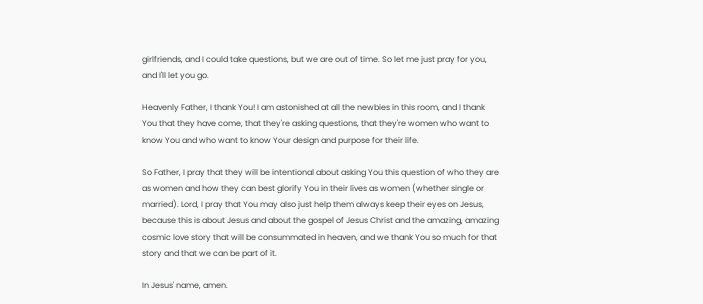girlfriends, and I could take questions, but we are out of time. So let me just pray for you, and I'll let you go.

Heavenly Father, I thank You! I am astonished at all the newbies in this room, and I thank You that they have come, that they're asking questions, that they're women who want to know You and who want to know Your design and purpose for their life.

So Father, I pray that they will be intentional about asking You this question of who they are as women and how they can best glorify You in their lives as women (whether single or married). Lord, I pray that You may also just help them always keep their eyes on Jesus, because this is about Jesus and about the gospel of Jesus Christ and the amazing, amazing cosmic love story that will be consummated in heaven, and we thank You so much for that story and that we can be part of it.

In Jesus' name, amen.